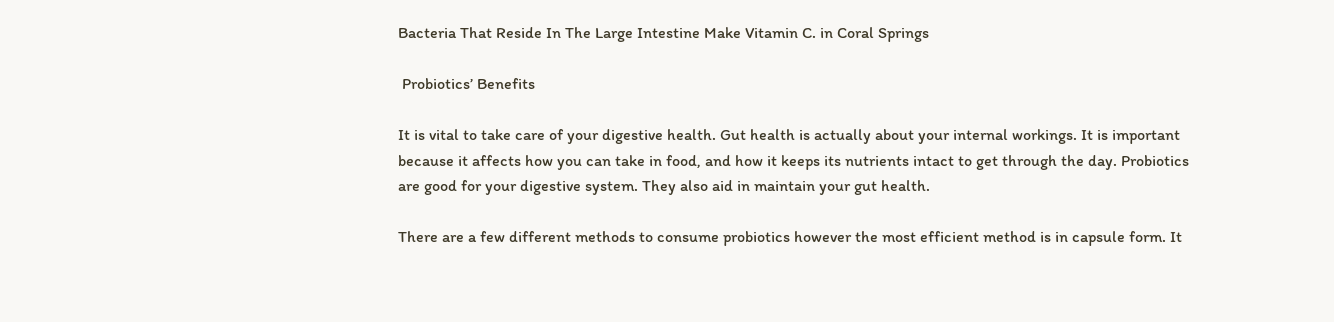Bacteria That Reside In The Large Intestine Make Vitamin C. in Coral Springs

 Probiotics’ Benefits

It is vital to take care of your digestive health. Gut health is actually about your internal workings. It is important because it affects how you can take in food, and how it keeps its nutrients intact to get through the day. Probiotics are good for your digestive system. They also aid in maintain your gut health.

There are a few different methods to consume probiotics however the most efficient method is in capsule form. It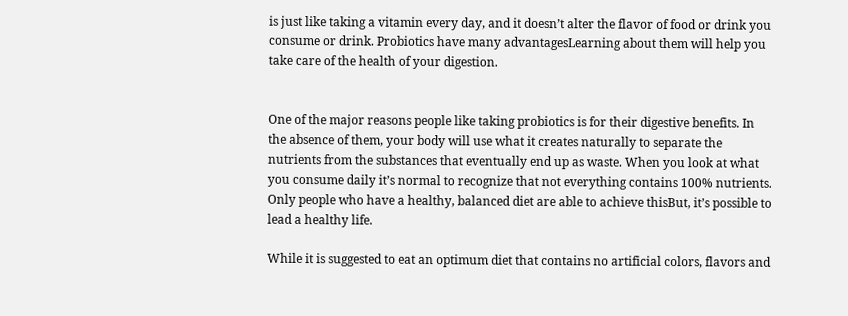is just like taking a vitamin every day, and it doesn’t alter the flavor of food or drink you consume or drink. Probiotics have many advantagesLearning about them will help you take care of the health of your digestion.


One of the major reasons people like taking probiotics is for their digestive benefits. In the absence of them, your body will use what it creates naturally to separate the nutrients from the substances that eventually end up as waste. When you look at what you consume daily it’s normal to recognize that not everything contains 100% nutrients. Only people who have a healthy, balanced diet are able to achieve thisBut, it’s possible to lead a healthy life.

While it is suggested to eat an optimum diet that contains no artificial colors, flavors and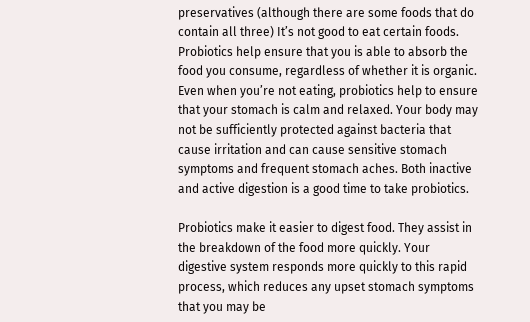preservatives (although there are some foods that do contain all three) It’s not good to eat certain foods. Probiotics help ensure that you is able to absorb the food you consume, regardless of whether it is organic. Even when you’re not eating, probiotics help to ensure that your stomach is calm and relaxed. Your body may not be sufficiently protected against bacteria that cause irritation and can cause sensitive stomach symptoms and frequent stomach aches. Both inactive and active digestion is a good time to take probiotics.

Probiotics make it easier to digest food. They assist in the breakdown of the food more quickly. Your digestive system responds more quickly to this rapid process, which reduces any upset stomach symptoms that you may be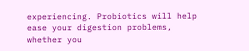experiencing. Probiotics will help ease your digestion problems, whether you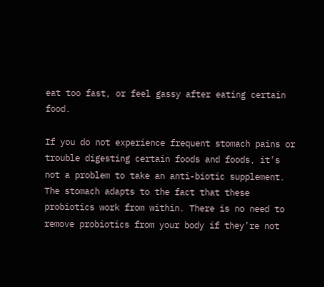eat too fast, or feel gassy after eating certain food.

If you do not experience frequent stomach pains or trouble digesting certain foods and foods, it’s not a problem to take an anti-biotic supplement. The stomach adapts to the fact that these probiotics work from within. There is no need to remove probiotics from your body if they’re not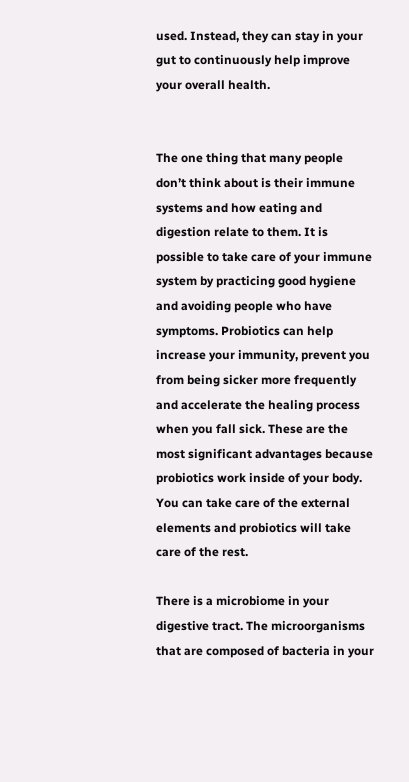used. Instead, they can stay in your gut to continuously help improve your overall health.


The one thing that many people don’t think about is their immune systems and how eating and digestion relate to them. It is possible to take care of your immune system by practicing good hygiene and avoiding people who have symptoms. Probiotics can help increase your immunity, prevent you from being sicker more frequently and accelerate the healing process when you fall sick. These are the most significant advantages because probiotics work inside of your body. You can take care of the external elements and probiotics will take care of the rest.

There is a microbiome in your digestive tract. The microorganisms that are composed of bacteria in your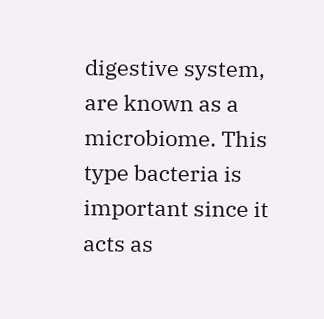digestive system, are known as a microbiome. This type bacteria is important since it acts as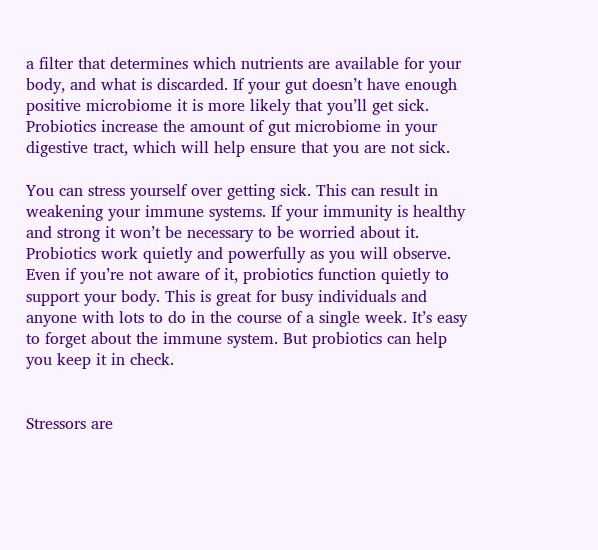a filter that determines which nutrients are available for your body, and what is discarded. If your gut doesn’t have enough positive microbiome it is more likely that you’ll get sick. Probiotics increase the amount of gut microbiome in your digestive tract, which will help ensure that you are not sick.

You can stress yourself over getting sick. This can result in weakening your immune systems. If your immunity is healthy and strong it won’t be necessary to be worried about it. Probiotics work quietly and powerfully as you will observe. Even if you’re not aware of it, probiotics function quietly to support your body. This is great for busy individuals and anyone with lots to do in the course of a single week. It’s easy to forget about the immune system. But probiotics can help you keep it in check.


Stressors are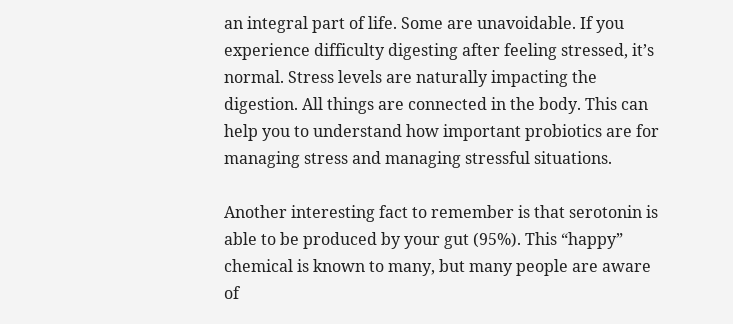an integral part of life. Some are unavoidable. If you experience difficulty digesting after feeling stressed, it’s normal. Stress levels are naturally impacting the digestion. All things are connected in the body. This can help you to understand how important probiotics are for managing stress and managing stressful situations.

Another interesting fact to remember is that serotonin is able to be produced by your gut (95%). This “happy” chemical is known to many, but many people are aware of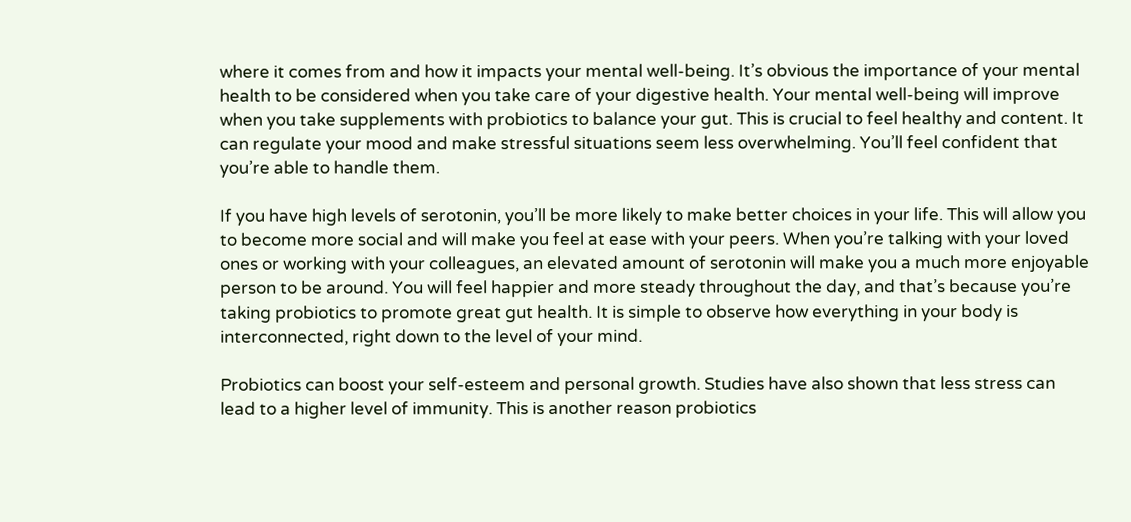where it comes from and how it impacts your mental well-being. It’s obvious the importance of your mental health to be considered when you take care of your digestive health. Your mental well-being will improve when you take supplements with probiotics to balance your gut. This is crucial to feel healthy and content. It can regulate your mood and make stressful situations seem less overwhelming. You’ll feel confident that you’re able to handle them.

If you have high levels of serotonin, you’ll be more likely to make better choices in your life. This will allow you to become more social and will make you feel at ease with your peers. When you’re talking with your loved ones or working with your colleagues, an elevated amount of serotonin will make you a much more enjoyable person to be around. You will feel happier and more steady throughout the day, and that’s because you’re taking probiotics to promote great gut health. It is simple to observe how everything in your body is interconnected, right down to the level of your mind.

Probiotics can boost your self-esteem and personal growth. Studies have also shown that less stress can lead to a higher level of immunity. This is another reason probiotics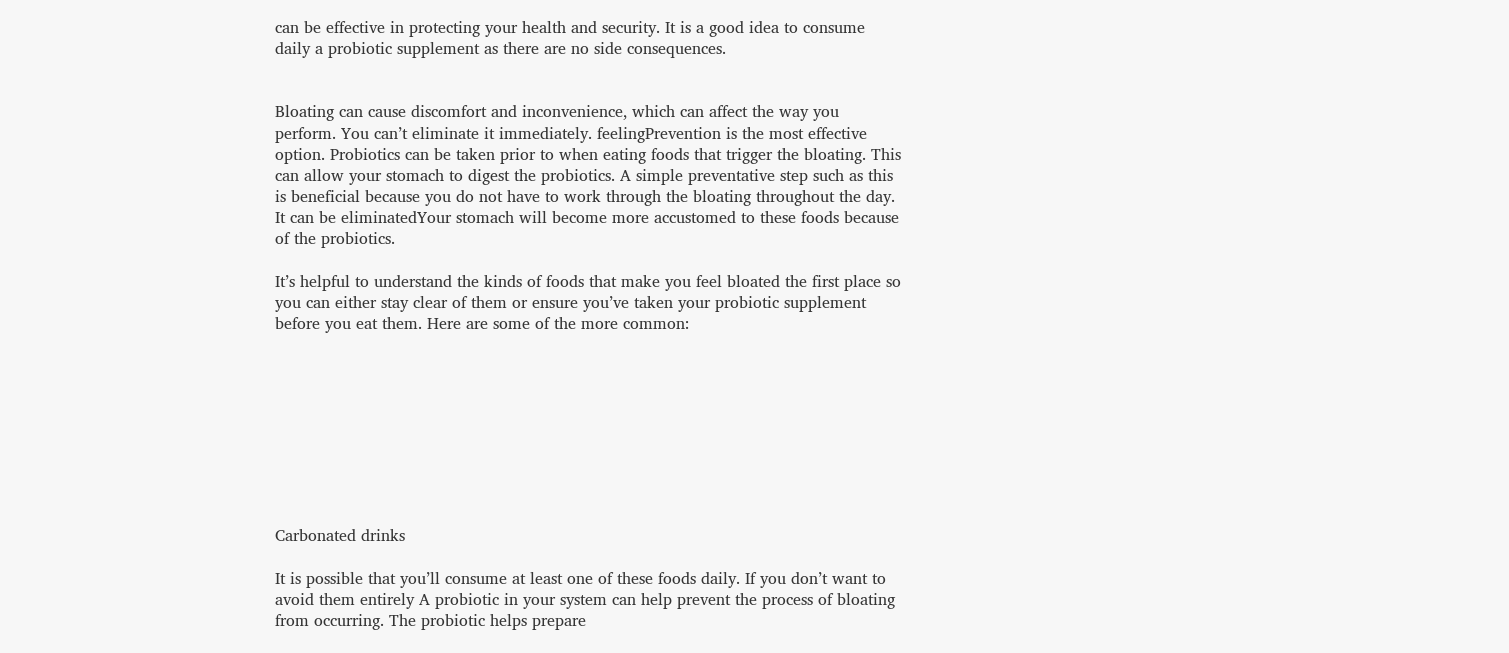can be effective in protecting your health and security. It is a good idea to consume daily a probiotic supplement as there are no side consequences.


Bloating can cause discomfort and inconvenience, which can affect the way you perform. You can’t eliminate it immediately. feelingPrevention is the most effective option. Probiotics can be taken prior to when eating foods that trigger the bloating. This can allow your stomach to digest the probiotics. A simple preventative step such as this is beneficial because you do not have to work through the bloating throughout the day. It can be eliminatedYour stomach will become more accustomed to these foods because of the probiotics.

It’s helpful to understand the kinds of foods that make you feel bloated the first place so you can either stay clear of them or ensure you’ve taken your probiotic supplement before you eat them. Here are some of the more common:









Carbonated drinks

It is possible that you’ll consume at least one of these foods daily. If you don’t want to avoid them entirely A probiotic in your system can help prevent the process of bloating from occurring. The probiotic helps prepare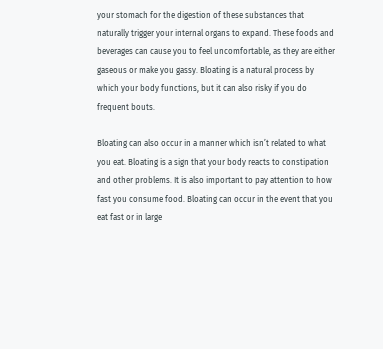your stomach for the digestion of these substances that naturally trigger your internal organs to expand. These foods and beverages can cause you to feel uncomfortable, as they are either gaseous or make you gassy. Bloating is a natural process by which your body functions, but it can also risky if you do frequent bouts.

Bloating can also occur in a manner which isn’t related to what you eat. Bloating is a sign that your body reacts to constipation and other problems. It is also important to pay attention to how fast you consume food. Bloating can occur in the event that you eat fast or in large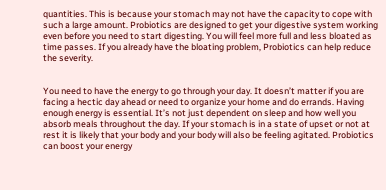quantities. This is because your stomach may not have the capacity to cope with such a large amount. Probiotics are designed to get your digestive system working even before you need to start digesting. You will feel more full and less bloated as time passes. If you already have the bloating problem, Probiotics can help reduce the severity.


You need to have the energy to go through your day. It doesn’t matter if you are facing a hectic day ahead or need to organize your home and do errands. Having enough energy is essential. It’s not just dependent on sleep and how well you absorb meals throughout the day. If your stomach is in a state of upset or not at rest it is likely that your body and your body will also be feeling agitated. Probiotics can boost your energy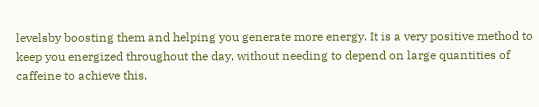levelsby boosting them and helping you generate more energy. It is a very positive method to keep you energized throughout the day, without needing to depend on large quantities of caffeine to achieve this.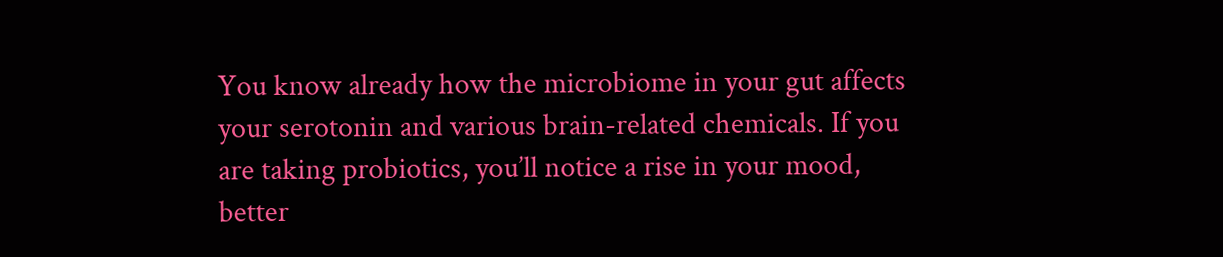You know already how the microbiome in your gut affects your serotonin and various brain-related chemicals. If you are taking probiotics, you’ll notice a rise in your mood, better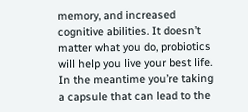memory, and increased cognitive abilities. It doesn’t matter what you do, probiotics will help you live your best life. In the meantime you’re taking a capsule that can lead to the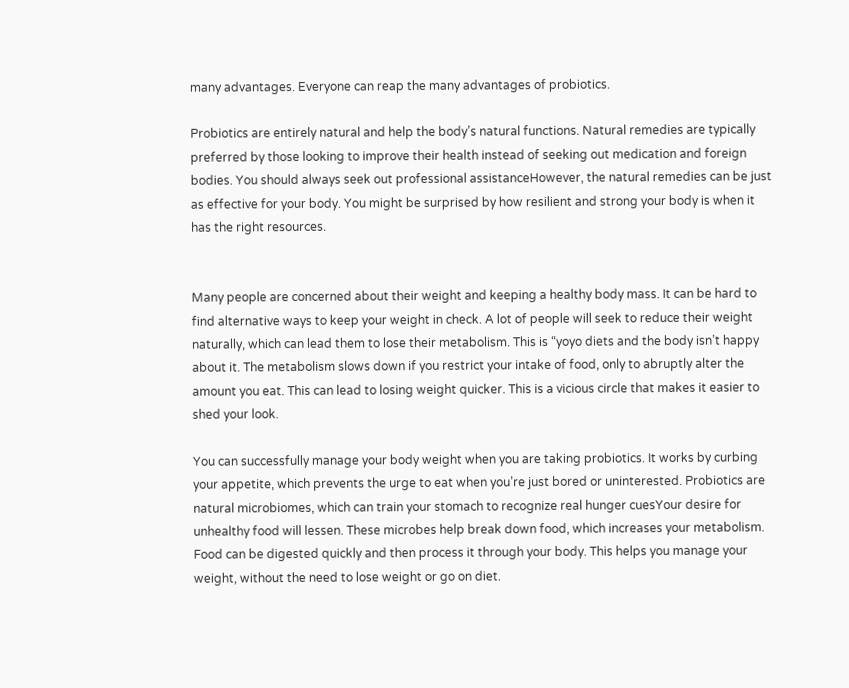many advantages. Everyone can reap the many advantages of probiotics.

Probiotics are entirely natural and help the body’s natural functions. Natural remedies are typically preferred by those looking to improve their health instead of seeking out medication and foreign bodies. You should always seek out professional assistanceHowever, the natural remedies can be just as effective for your body. You might be surprised by how resilient and strong your body is when it has the right resources.


Many people are concerned about their weight and keeping a healthy body mass. It can be hard to find alternative ways to keep your weight in check. A lot of people will seek to reduce their weight naturally, which can lead them to lose their metabolism. This is “yoyo diets and the body isn’t happy about it. The metabolism slows down if you restrict your intake of food, only to abruptly alter the amount you eat. This can lead to losing weight quicker. This is a vicious circle that makes it easier to shed your look.

You can successfully manage your body weight when you are taking probiotics. It works by curbing your appetite, which prevents the urge to eat when you’re just bored or uninterested. Probiotics are natural microbiomes, which can train your stomach to recognize real hunger cuesYour desire for unhealthy food will lessen. These microbes help break down food, which increases your metabolism. Food can be digested quickly and then process it through your body. This helps you manage your weight, without the need to lose weight or go on diet.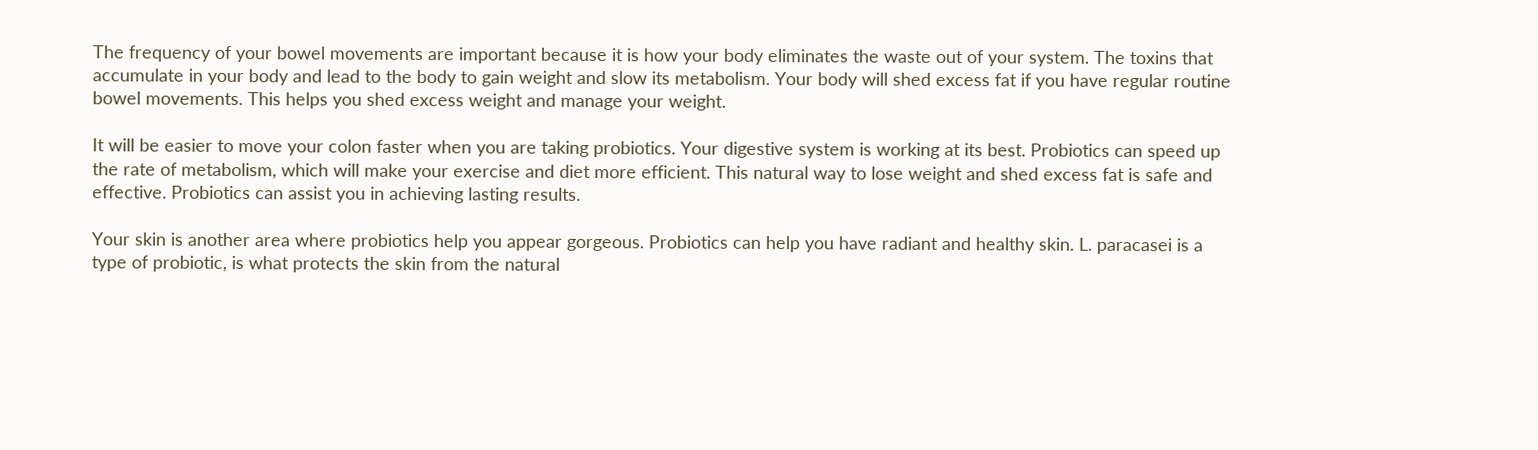The frequency of your bowel movements are important because it is how your body eliminates the waste out of your system. The toxins that accumulate in your body and lead to the body to gain weight and slow its metabolism. Your body will shed excess fat if you have regular routine bowel movements. This helps you shed excess weight and manage your weight.

It will be easier to move your colon faster when you are taking probiotics. Your digestive system is working at its best. Probiotics can speed up the rate of metabolism, which will make your exercise and diet more efficient. This natural way to lose weight and shed excess fat is safe and effective. Probiotics can assist you in achieving lasting results.

Your skin is another area where probiotics help you appear gorgeous. Probiotics can help you have radiant and healthy skin. L. paracasei is a type of probiotic, is what protects the skin from the natural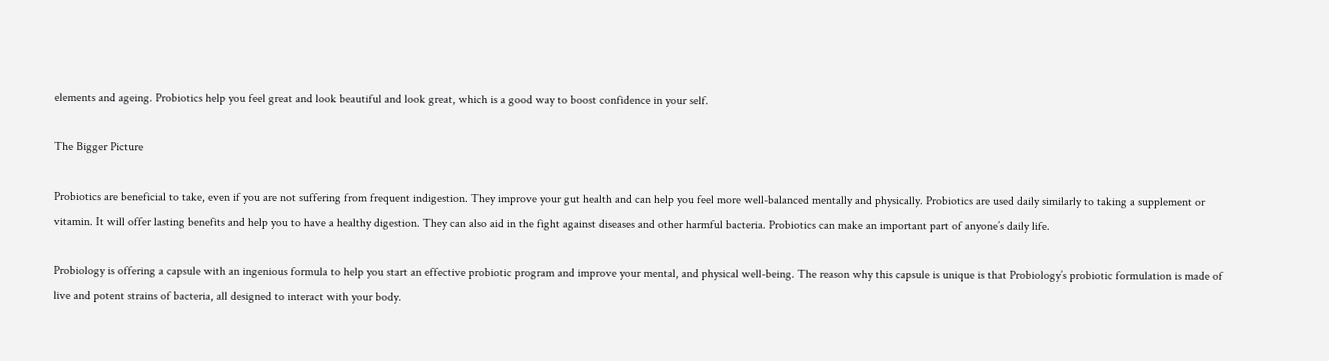elements and ageing. Probiotics help you feel great and look beautiful and look great, which is a good way to boost confidence in your self.

The Bigger Picture

Probiotics are beneficial to take, even if you are not suffering from frequent indigestion. They improve your gut health and can help you feel more well-balanced mentally and physically. Probiotics are used daily similarly to taking a supplement or vitamin. It will offer lasting benefits and help you to have a healthy digestion. They can also aid in the fight against diseases and other harmful bacteria. Probiotics can make an important part of anyone’s daily life.

Probiology is offering a capsule with an ingenious formula to help you start an effective probiotic program and improve your mental, and physical well-being. The reason why this capsule is unique is that Probiology’s probiotic formulation is made of live and potent strains of bacteria, all designed to interact with your body.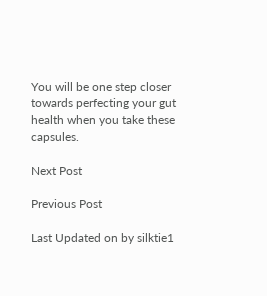You will be one step closer towards perfecting your gut health when you take these capsules.

Next Post

Previous Post

Last Updated on by silktie1